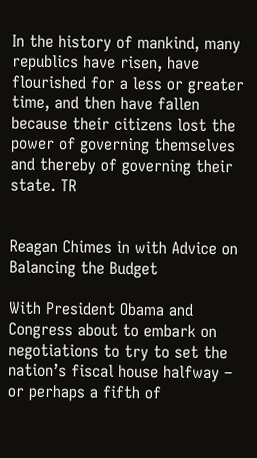In the history of mankind, many republics have risen, have flourished for a less or greater time, and then have fallen because their citizens lost the power of governing themselves and thereby of governing their state. TR


Reagan Chimes in with Advice on Balancing the Budget

With President Obama and Congress about to embark on negotiations to try to set the nation’s fiscal house halfway – or perhaps a fifth of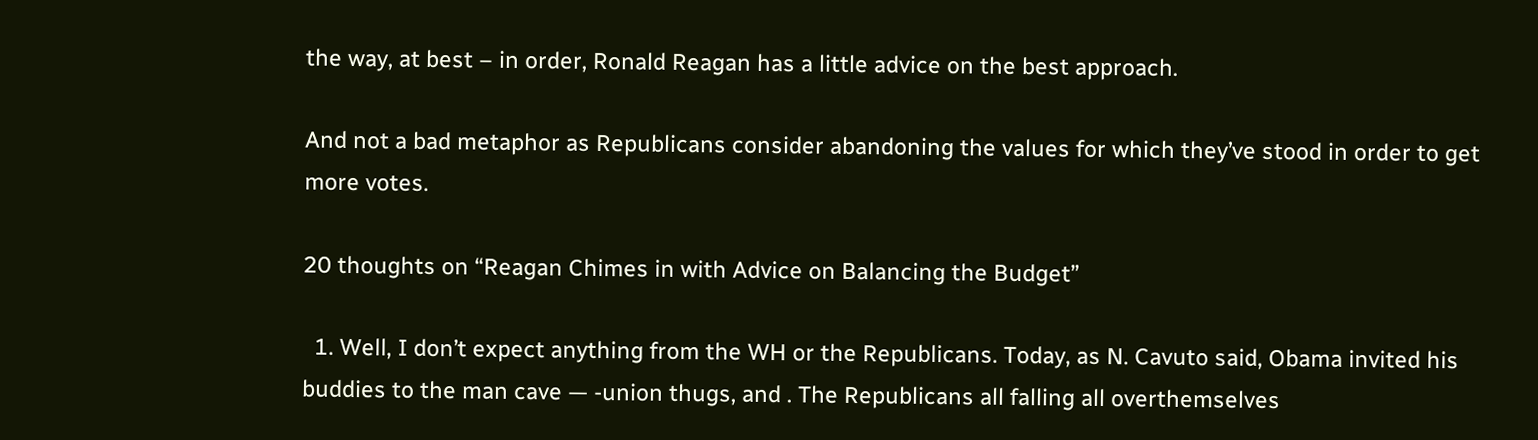the way, at best – in order, Ronald Reagan has a little advice on the best approach.

And not a bad metaphor as Republicans consider abandoning the values for which they’ve stood in order to get more votes.

20 thoughts on “Reagan Chimes in with Advice on Balancing the Budget”

  1. Well, I don’t expect anything from the WH or the Republicans. Today, as N. Cavuto said, Obama invited his buddies to the man cave — -union thugs, and . The Republicans all falling all overthemselves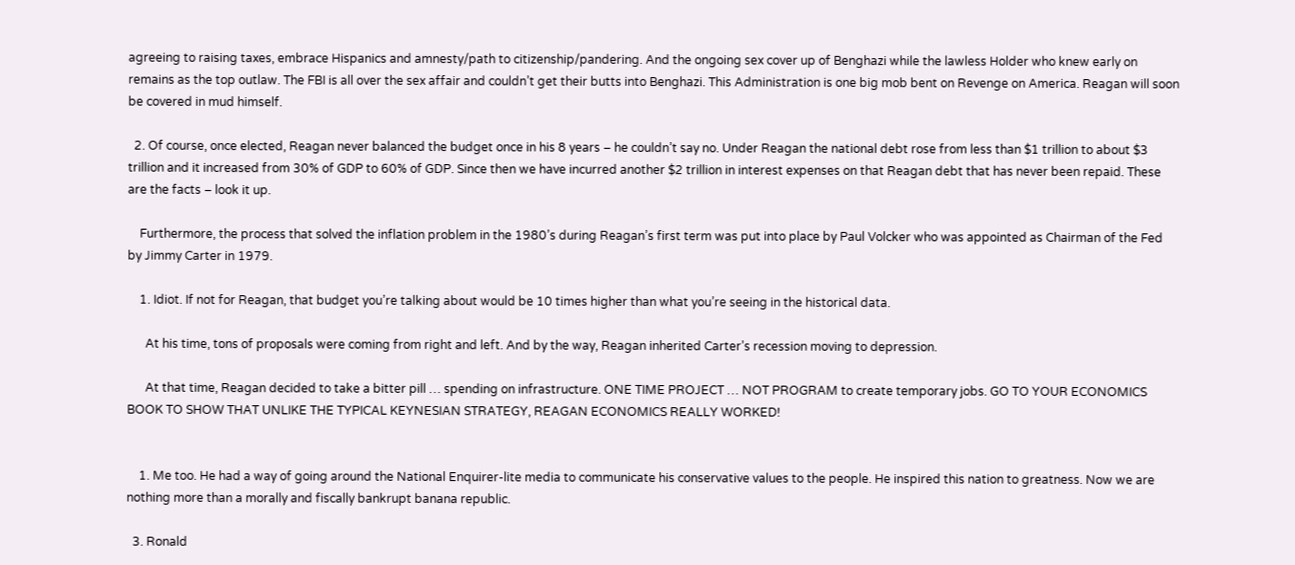agreeing to raising taxes, embrace Hispanics and amnesty/path to citizenship/pandering. And the ongoing sex cover up of Benghazi while the lawless Holder who knew early on remains as the top outlaw. The FBI is all over the sex affair and couldn’t get their butts into Benghazi. This Administration is one big mob bent on Revenge on America. Reagan will soon be covered in mud himself.

  2. Of course, once elected, Reagan never balanced the budget once in his 8 years – he couldn’t say no. Under Reagan the national debt rose from less than $1 trillion to about $3 trillion and it increased from 30% of GDP to 60% of GDP. Since then we have incurred another $2 trillion in interest expenses on that Reagan debt that has never been repaid. These are the facts – look it up.

    Furthermore, the process that solved the inflation problem in the 1980’s during Reagan’s first term was put into place by Paul Volcker who was appointed as Chairman of the Fed by Jimmy Carter in 1979.

    1. Idiot. If not for Reagan, that budget you’re talking about would be 10 times higher than what you’re seeing in the historical data.

      At his time, tons of proposals were coming from right and left. And by the way, Reagan inherited Carter’s recession moving to depression.

      At that time, Reagan decided to take a bitter pill … spending on infrastructure. ONE TIME PROJECT … NOT PROGRAM to create temporary jobs. GO TO YOUR ECONOMICS BOOK TO SHOW THAT UNLIKE THE TYPICAL KEYNESIAN STRATEGY, REAGAN ECONOMICS REALLY WORKED!


    1. Me too. He had a way of going around the National Enquirer-lite media to communicate his conservative values to the people. He inspired this nation to greatness. Now we are nothing more than a morally and fiscally bankrupt banana republic.

  3. Ronald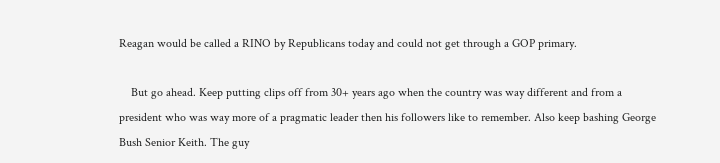Reagan would be called a RINO by Republicans today and could not get through a GOP primary.

    But go ahead. Keep putting clips off from 30+ years ago when the country was way different and from a president who was way more of a pragmatic leader then his followers like to remember. Also keep bashing George Bush Senior Keith. The guy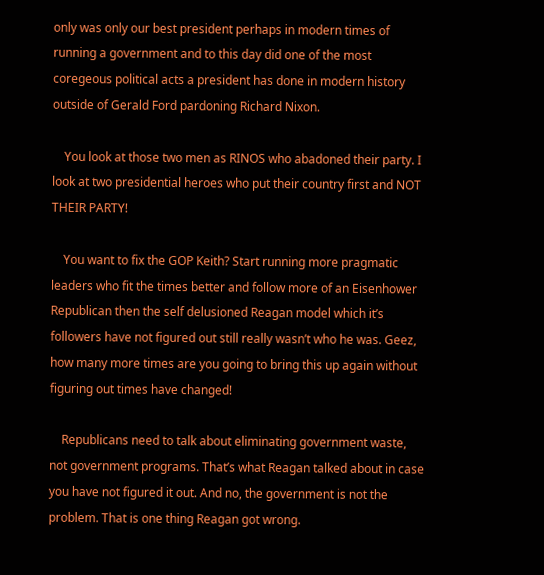only was only our best president perhaps in modern times of running a government and to this day did one of the most coregeous political acts a president has done in modern history outside of Gerald Ford pardoning Richard Nixon.

    You look at those two men as RINOS who abadoned their party. I look at two presidential heroes who put their country first and NOT THEIR PARTY!

    You want to fix the GOP Keith? Start running more pragmatic leaders who fit the times better and follow more of an Eisenhower Republican then the self delusioned Reagan model which it’s followers have not figured out still really wasn’t who he was. Geez, how many more times are you going to bring this up again without figuring out times have changed!

    Republicans need to talk about eliminating government waste, not government programs. That’s what Reagan talked about in case you have not figured it out. And no, the government is not the problem. That is one thing Reagan got wrong.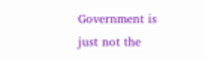Government is just not the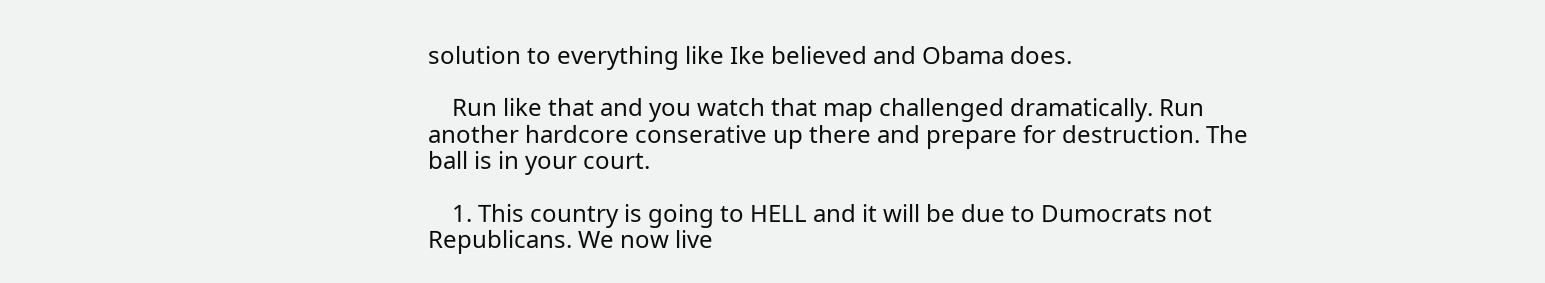solution to everything like Ike believed and Obama does.

    Run like that and you watch that map challenged dramatically. Run another hardcore conserative up there and prepare for destruction. The ball is in your court.

    1. This country is going to HELL and it will be due to Dumocrats not Republicans. We now live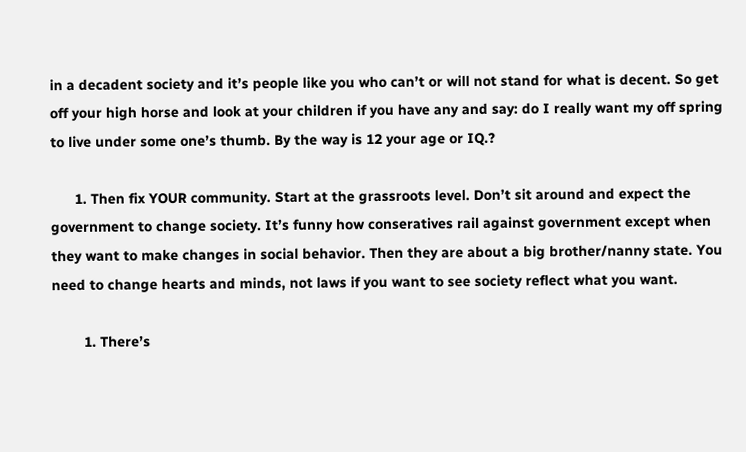in a decadent society and it’s people like you who can’t or will not stand for what is decent. So get off your high horse and look at your children if you have any and say: do I really want my off spring to live under some one’s thumb. By the way is 12 your age or IQ.?

      1. Then fix YOUR community. Start at the grassroots level. Don’t sit around and expect the government to change society. It’s funny how conseratives rail against government except when they want to make changes in social behavior. Then they are about a big brother/nanny state. You need to change hearts and minds, not laws if you want to see society reflect what you want.

        1. There’s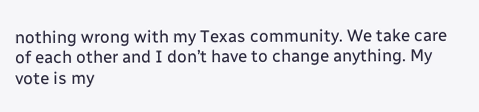nothing wrong with my Texas community. We take care of each other and I don’t have to change anything. My vote is my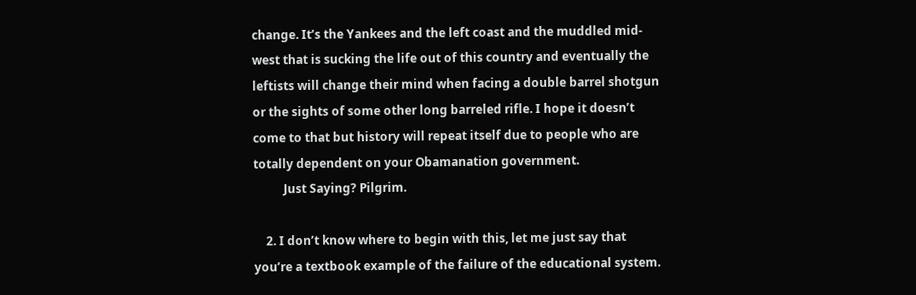change. It’s the Yankees and the left coast and the muddled mid- west that is sucking the life out of this country and eventually the leftists will change their mind when facing a double barrel shotgun or the sights of some other long barreled rifle. I hope it doesn’t come to that but history will repeat itself due to people who are totally dependent on your Obamanation government.
          Just Saying? Pilgrim.

    2. I don’t know where to begin with this, let me just say that you’re a textbook example of the failure of the educational system.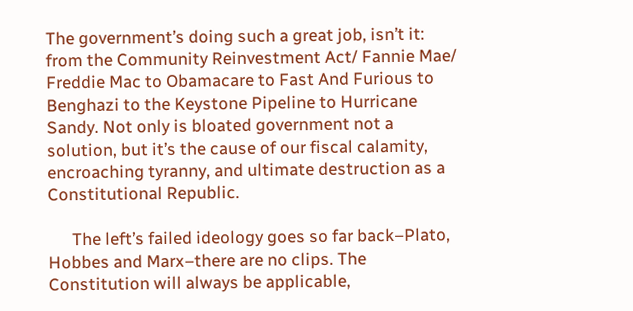The government’s doing such a great job, isn’t it: from the Community Reinvestment Act/ Fannie Mae/ Freddie Mac to Obamacare to Fast And Furious to Benghazi to the Keystone Pipeline to Hurricane Sandy. Not only is bloated government not a solution, but it’s the cause of our fiscal calamity, encroaching tyranny, and ultimate destruction as a Constitutional Republic.

      The left’s failed ideology goes so far back–Plato, Hobbes and Marx–there are no clips. The Constitution will always be applicable,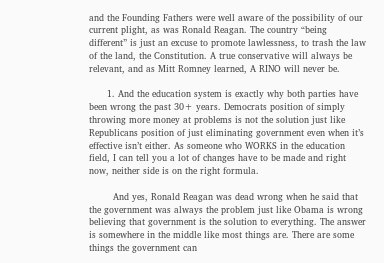and the Founding Fathers were well aware of the possibility of our current plight, as was Ronald Reagan. The country “being different” is just an excuse to promote lawlessness, to trash the law of the land, the Constitution. A true conservative will always be relevant, and as Mitt Romney learned, A RINO will never be.

      1. And the education system is exactly why both parties have been wrong the past 30+ years. Democrats position of simply throwing more money at problems is not the solution just like Republicans position of just eliminating government even when it’s effective isn’t either. As someone who WORKS in the education field, I can tell you a lot of changes have to be made and right now, neither side is on the right formula.

        And yes, Ronald Reagan was dead wrong when he said that the government was always the problem just like Obama is wrong believing that government is the solution to everything. The answer is somewhere in the middle like most things are. There are some things the government can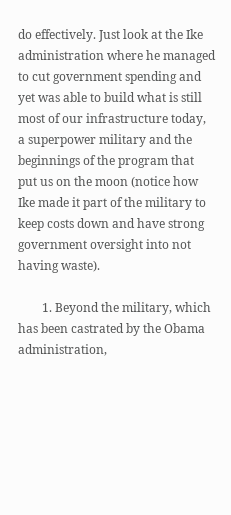do effectively. Just look at the Ike administration where he managed to cut government spending and yet was able to build what is still most of our infrastructure today, a superpower military and the beginnings of the program that put us on the moon (notice how Ike made it part of the military to keep costs down and have strong government oversight into not having waste).

        1. Beyond the military, which has been castrated by the Obama administration,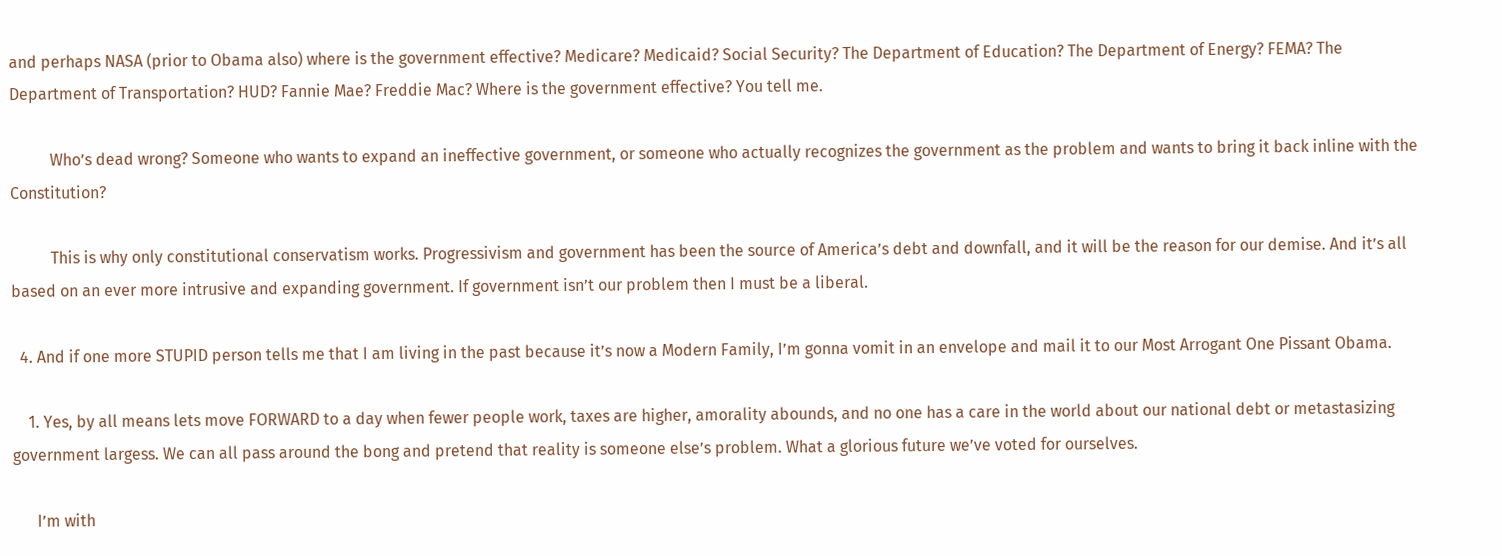and perhaps NASA (prior to Obama also) where is the government effective? Medicare? Medicaid? Social Security? The Department of Education? The Department of Energy? FEMA? The Department of Transportation? HUD? Fannie Mae? Freddie Mac? Where is the government effective? You tell me.

          Who’s dead wrong? Someone who wants to expand an ineffective government, or someone who actually recognizes the government as the problem and wants to bring it back inline with the Constitution?

          This is why only constitutional conservatism works. Progressivism and government has been the source of America’s debt and downfall, and it will be the reason for our demise. And it’s all based on an ever more intrusive and expanding government. If government isn’t our problem then I must be a liberal.

  4. And if one more STUPID person tells me that I am living in the past because it’s now a Modern Family, I’m gonna vomit in an envelope and mail it to our Most Arrogant One Pissant Obama.

    1. Yes, by all means lets move FORWARD to a day when fewer people work, taxes are higher, amorality abounds, and no one has a care in the world about our national debt or metastasizing government largess. We can all pass around the bong and pretend that reality is someone else’s problem. What a glorious future we’ve voted for ourselves.

      I’m with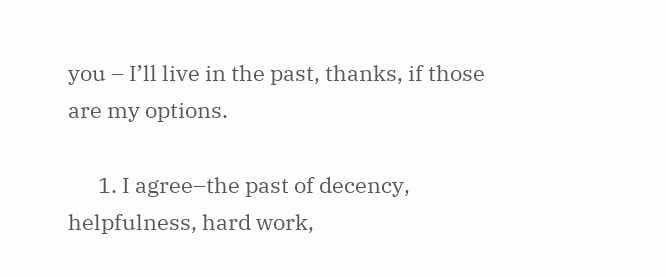you – I’ll live in the past, thanks, if those are my options.

      1. I agree–the past of decency, helpfulness, hard work,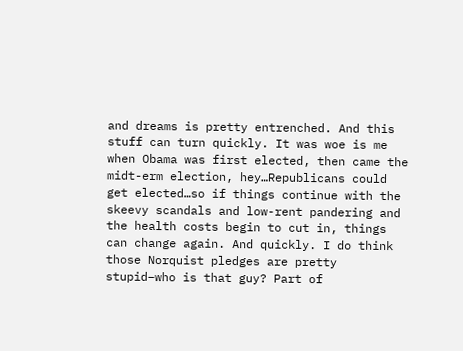and dreams is pretty entrenched. And this stuff can turn quickly. It was woe is me when Obama was first elected, then came the midt-erm election, hey…Republicans could get elected…so if things continue with the skeevy scandals and low-rent pandering and the health costs begin to cut in, things can change again. And quickly. I do think those Norquist pledges are pretty stupid–who is that guy? Part of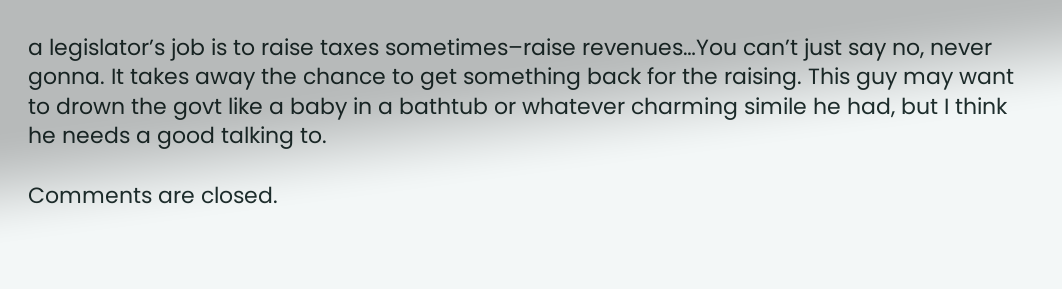a legislator’s job is to raise taxes sometimes–raise revenues…You can’t just say no, never gonna. It takes away the chance to get something back for the raising. This guy may want to drown the govt like a baby in a bathtub or whatever charming simile he had, but I think he needs a good talking to.

Comments are closed.